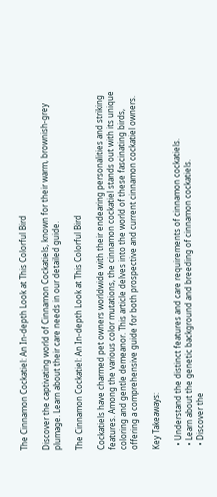The Cinnamon Cockatiel: An In-depth Look at This Colorful Bird

Discover the captivating world of Cinnamon Cockatiels, known for their warm, brownish-grey plumage. Learn about their care needs in our detailed guide.

The Cinnamon Cockatiel: An In-depth Look at This Colorful Bird

Cockatiels have charmed pet owners worldwide with their endearing personalities and striking features. Among the various color mutations, the cinnamon cockatiel stands out with its unique coloring and gentle demeanor. This article delves into the world of these fascinating birds, offering a comprehensive guide for both prospective and current cinnamon cockatiel owners.

Key Takeaways:

  • Understand the distinct features and care requirements of cinnamon cockatiels.
  • Learn about the genetic background and breeding of cinnamon cockatiels.
  • Discover the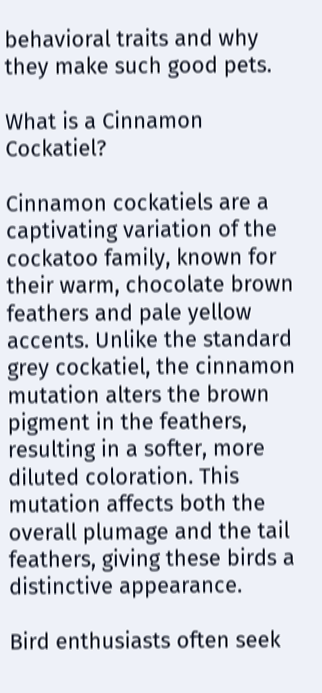behavioral traits and why they make such good pets.

What is a Cinnamon Cockatiel?

Cinnamon cockatiels are a captivating variation of the cockatoo family, known for their warm, chocolate brown feathers and pale yellow accents. Unlike the standard grey cockatiel, the cinnamon mutation alters the brown pigment in the feathers, resulting in a softer, more diluted coloration. This mutation affects both the overall plumage and the tail feathers, giving these birds a distinctive appearance.

Bird enthusiasts often seek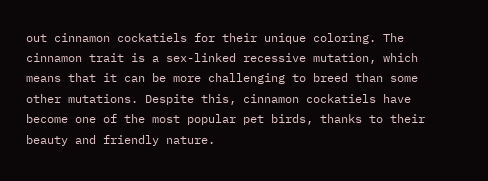out cinnamon cockatiels for their unique coloring. The cinnamon trait is a sex-linked recessive mutation, which means that it can be more challenging to breed than some other mutations. Despite this, cinnamon cockatiels have become one of the most popular pet birds, thanks to their beauty and friendly nature.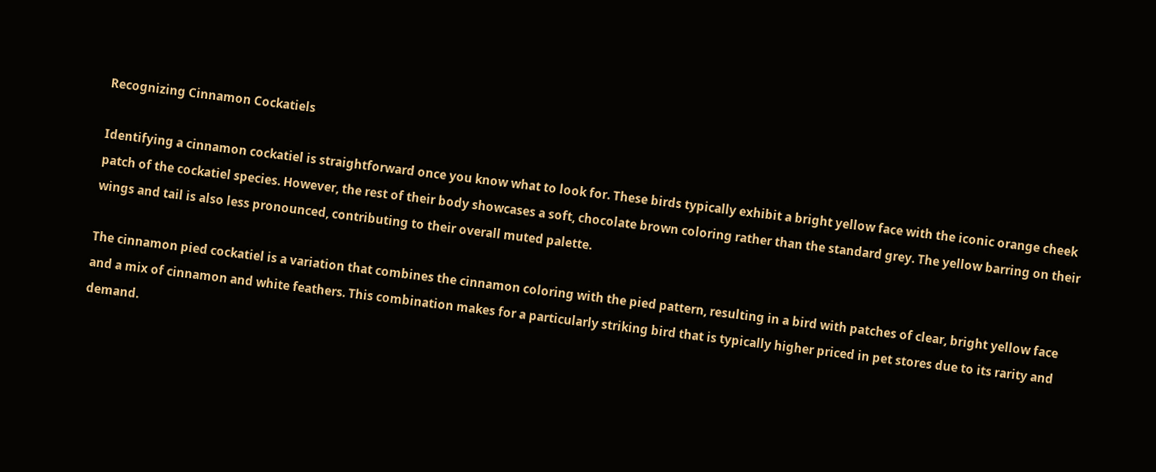Recognizing Cinnamon Cockatiels

Identifying a cinnamon cockatiel is straightforward once you know what to look for. These birds typically exhibit a bright yellow face with the iconic orange cheek patch of the cockatiel species. However, the rest of their body showcases a soft, chocolate brown coloring rather than the standard grey. The yellow barring on their wings and tail is also less pronounced, contributing to their overall muted palette.

The cinnamon pied cockatiel is a variation that combines the cinnamon coloring with the pied pattern, resulting in a bird with patches of clear, bright yellow face and a mix of cinnamon and white feathers. This combination makes for a particularly striking bird that is typically higher priced in pet stores due to its rarity and demand.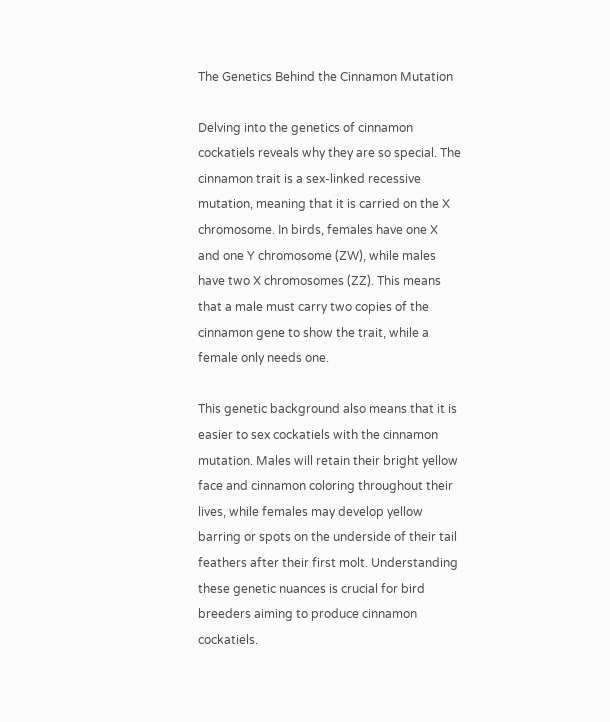The Genetics Behind the Cinnamon Mutation

Delving into the genetics of cinnamon cockatiels reveals why they are so special. The cinnamon trait is a sex-linked recessive mutation, meaning that it is carried on the X chromosome. In birds, females have one X and one Y chromosome (ZW), while males have two X chromosomes (ZZ). This means that a male must carry two copies of the cinnamon gene to show the trait, while a female only needs one.

This genetic background also means that it is easier to sex cockatiels with the cinnamon mutation. Males will retain their bright yellow face and cinnamon coloring throughout their lives, while females may develop yellow barring or spots on the underside of their tail feathers after their first molt. Understanding these genetic nuances is crucial for bird breeders aiming to produce cinnamon cockatiels.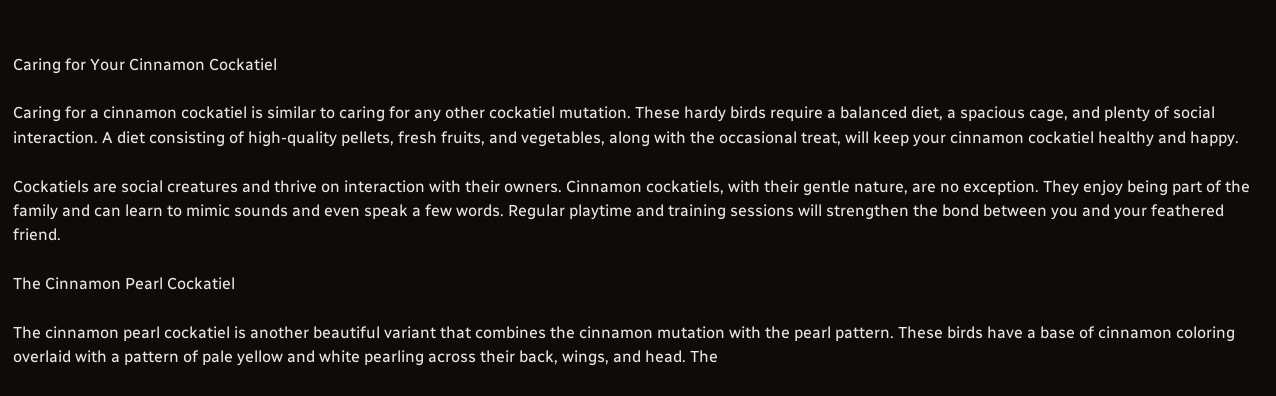Caring for Your Cinnamon Cockatiel

Caring for a cinnamon cockatiel is similar to caring for any other cockatiel mutation. These hardy birds require a balanced diet, a spacious cage, and plenty of social interaction. A diet consisting of high-quality pellets, fresh fruits, and vegetables, along with the occasional treat, will keep your cinnamon cockatiel healthy and happy.

Cockatiels are social creatures and thrive on interaction with their owners. Cinnamon cockatiels, with their gentle nature, are no exception. They enjoy being part of the family and can learn to mimic sounds and even speak a few words. Regular playtime and training sessions will strengthen the bond between you and your feathered friend.

The Cinnamon Pearl Cockatiel

The cinnamon pearl cockatiel is another beautiful variant that combines the cinnamon mutation with the pearl pattern. These birds have a base of cinnamon coloring overlaid with a pattern of pale yellow and white pearling across their back, wings, and head. The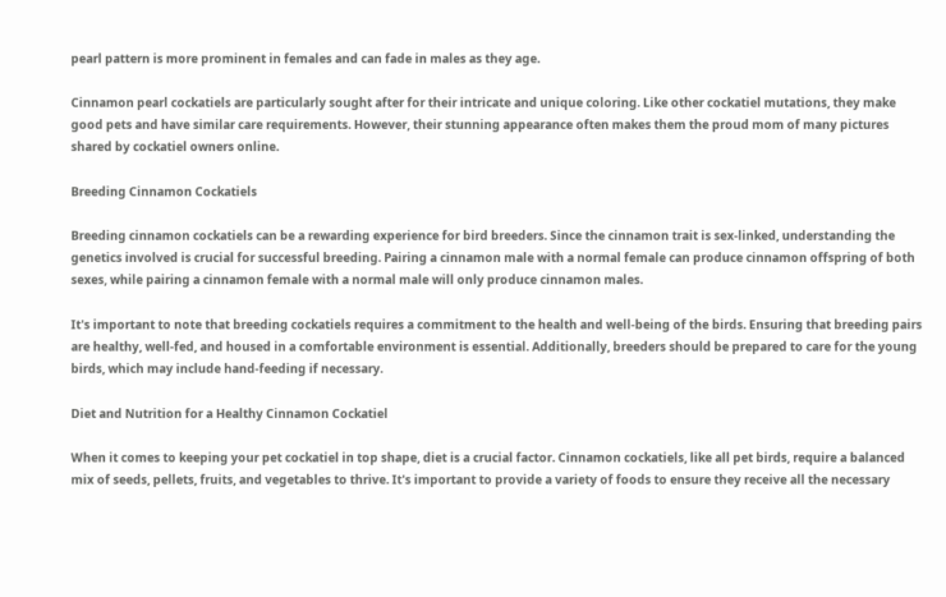pearl pattern is more prominent in females and can fade in males as they age.

Cinnamon pearl cockatiels are particularly sought after for their intricate and unique coloring. Like other cockatiel mutations, they make good pets and have similar care requirements. However, their stunning appearance often makes them the proud mom of many pictures shared by cockatiel owners online.

Breeding Cinnamon Cockatiels

Breeding cinnamon cockatiels can be a rewarding experience for bird breeders. Since the cinnamon trait is sex-linked, understanding the genetics involved is crucial for successful breeding. Pairing a cinnamon male with a normal female can produce cinnamon offspring of both sexes, while pairing a cinnamon female with a normal male will only produce cinnamon males.

It's important to note that breeding cockatiels requires a commitment to the health and well-being of the birds. Ensuring that breeding pairs are healthy, well-fed, and housed in a comfortable environment is essential. Additionally, breeders should be prepared to care for the young birds, which may include hand-feeding if necessary.

Diet and Nutrition for a Healthy Cinnamon Cockatiel

When it comes to keeping your pet cockatiel in top shape, diet is a crucial factor. Cinnamon cockatiels, like all pet birds, require a balanced mix of seeds, pellets, fruits, and vegetables to thrive. It's important to provide a variety of foods to ensure they receive all the necessary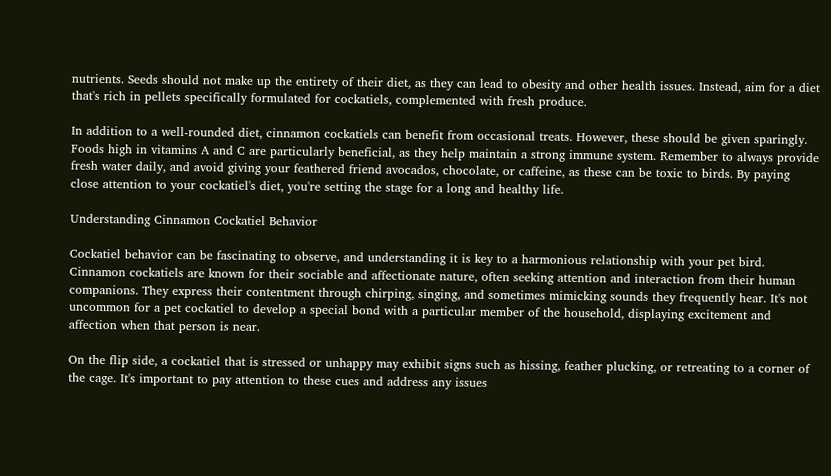nutrients. Seeds should not make up the entirety of their diet, as they can lead to obesity and other health issues. Instead, aim for a diet that's rich in pellets specifically formulated for cockatiels, complemented with fresh produce.

In addition to a well-rounded diet, cinnamon cockatiels can benefit from occasional treats. However, these should be given sparingly. Foods high in vitamins A and C are particularly beneficial, as they help maintain a strong immune system. Remember to always provide fresh water daily, and avoid giving your feathered friend avocados, chocolate, or caffeine, as these can be toxic to birds. By paying close attention to your cockatiel's diet, you're setting the stage for a long and healthy life.

Understanding Cinnamon Cockatiel Behavior

Cockatiel behavior can be fascinating to observe, and understanding it is key to a harmonious relationship with your pet bird. Cinnamon cockatiels are known for their sociable and affectionate nature, often seeking attention and interaction from their human companions. They express their contentment through chirping, singing, and sometimes mimicking sounds they frequently hear. It's not uncommon for a pet cockatiel to develop a special bond with a particular member of the household, displaying excitement and affection when that person is near.

On the flip side, a cockatiel that is stressed or unhappy may exhibit signs such as hissing, feather plucking, or retreating to a corner of the cage. It's important to pay attention to these cues and address any issues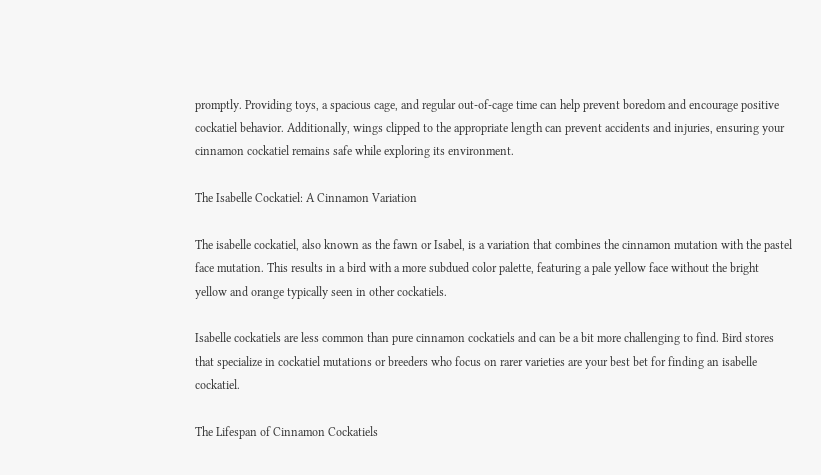promptly. Providing toys, a spacious cage, and regular out-of-cage time can help prevent boredom and encourage positive cockatiel behavior. Additionally, wings clipped to the appropriate length can prevent accidents and injuries, ensuring your cinnamon cockatiel remains safe while exploring its environment.

The Isabelle Cockatiel: A Cinnamon Variation

The isabelle cockatiel, also known as the fawn or Isabel, is a variation that combines the cinnamon mutation with the pastel face mutation. This results in a bird with a more subdued color palette, featuring a pale yellow face without the bright yellow and orange typically seen in other cockatiels.

Isabelle cockatiels are less common than pure cinnamon cockatiels and can be a bit more challenging to find. Bird stores that specialize in cockatiel mutations or breeders who focus on rarer varieties are your best bet for finding an isabelle cockatiel.

The Lifespan of Cinnamon Cockatiels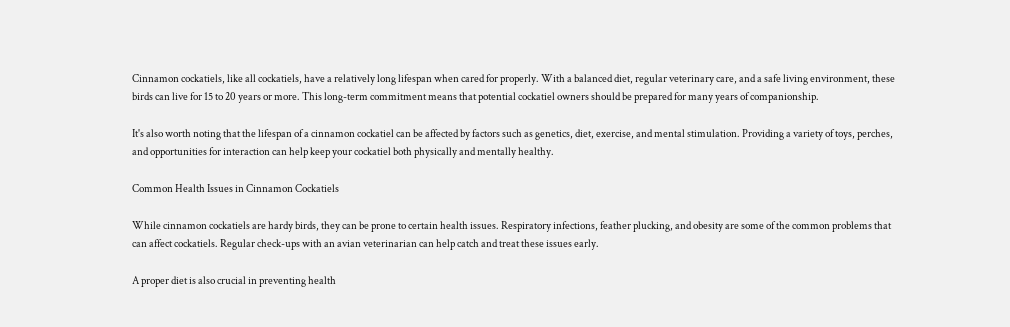Cinnamon cockatiels, like all cockatiels, have a relatively long lifespan when cared for properly. With a balanced diet, regular veterinary care, and a safe living environment, these birds can live for 15 to 20 years or more. This long-term commitment means that potential cockatiel owners should be prepared for many years of companionship.

It's also worth noting that the lifespan of a cinnamon cockatiel can be affected by factors such as genetics, diet, exercise, and mental stimulation. Providing a variety of toys, perches, and opportunities for interaction can help keep your cockatiel both physically and mentally healthy.

Common Health Issues in Cinnamon Cockatiels

While cinnamon cockatiels are hardy birds, they can be prone to certain health issues. Respiratory infections, feather plucking, and obesity are some of the common problems that can affect cockatiels. Regular check-ups with an avian veterinarian can help catch and treat these issues early.

A proper diet is also crucial in preventing health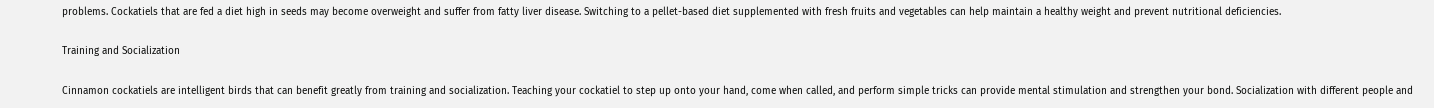problems. Cockatiels that are fed a diet high in seeds may become overweight and suffer from fatty liver disease. Switching to a pellet-based diet supplemented with fresh fruits and vegetables can help maintain a healthy weight and prevent nutritional deficiencies.

Training and Socialization

Cinnamon cockatiels are intelligent birds that can benefit greatly from training and socialization. Teaching your cockatiel to step up onto your hand, come when called, and perform simple tricks can provide mental stimulation and strengthen your bond. Socialization with different people and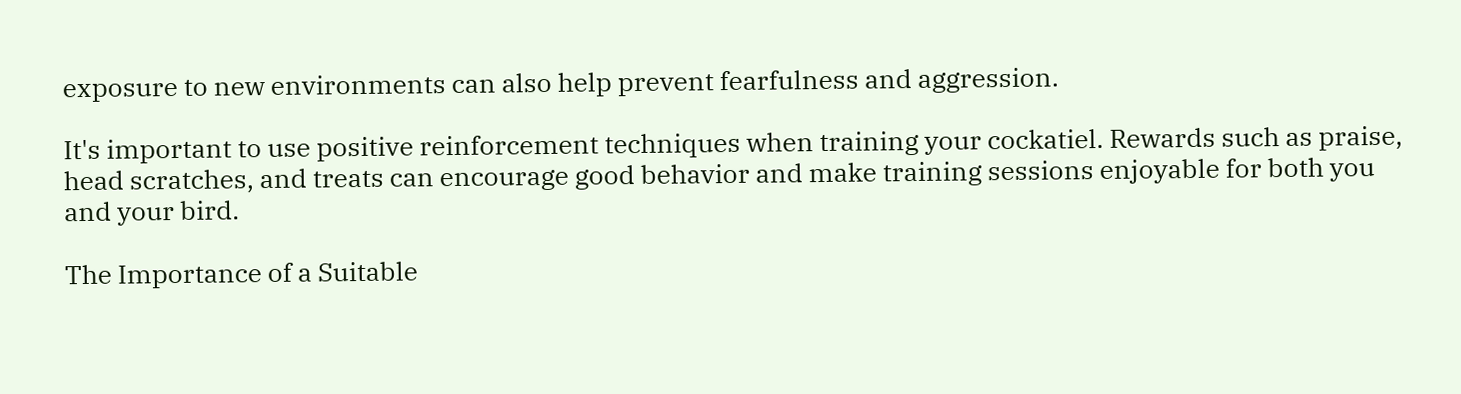exposure to new environments can also help prevent fearfulness and aggression.

It's important to use positive reinforcement techniques when training your cockatiel. Rewards such as praise, head scratches, and treats can encourage good behavior and make training sessions enjoyable for both you and your bird.

The Importance of a Suitable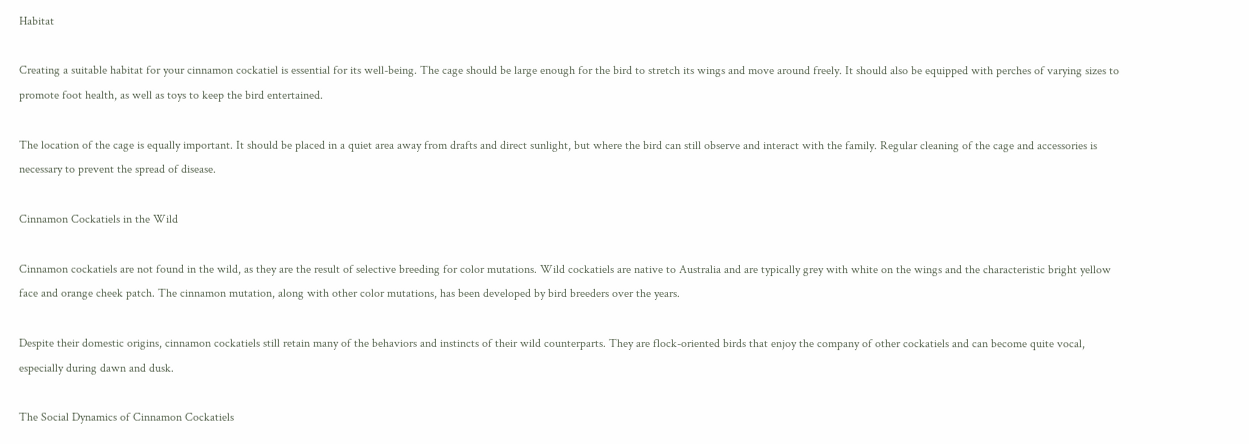Habitat

Creating a suitable habitat for your cinnamon cockatiel is essential for its well-being. The cage should be large enough for the bird to stretch its wings and move around freely. It should also be equipped with perches of varying sizes to promote foot health, as well as toys to keep the bird entertained.

The location of the cage is equally important. It should be placed in a quiet area away from drafts and direct sunlight, but where the bird can still observe and interact with the family. Regular cleaning of the cage and accessories is necessary to prevent the spread of disease.

Cinnamon Cockatiels in the Wild

Cinnamon cockatiels are not found in the wild, as they are the result of selective breeding for color mutations. Wild cockatiels are native to Australia and are typically grey with white on the wings and the characteristic bright yellow face and orange cheek patch. The cinnamon mutation, along with other color mutations, has been developed by bird breeders over the years.

Despite their domestic origins, cinnamon cockatiels still retain many of the behaviors and instincts of their wild counterparts. They are flock-oriented birds that enjoy the company of other cockatiels and can become quite vocal, especially during dawn and dusk.

The Social Dynamics of Cinnamon Cockatiels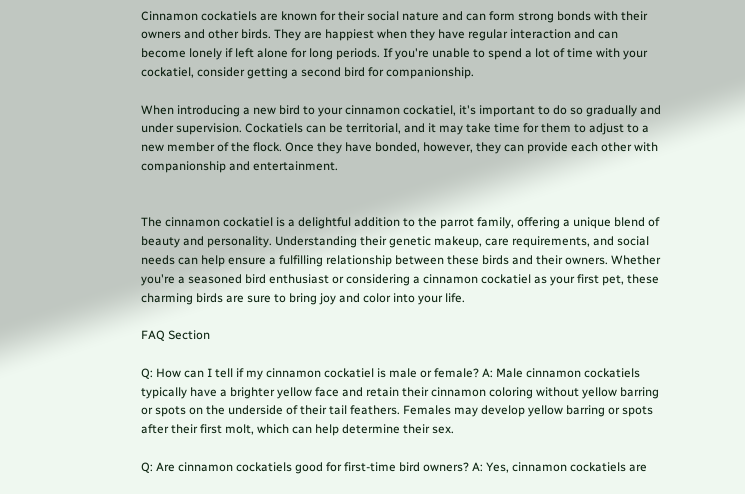Cinnamon cockatiels are known for their social nature and can form strong bonds with their owners and other birds. They are happiest when they have regular interaction and can become lonely if left alone for long periods. If you're unable to spend a lot of time with your cockatiel, consider getting a second bird for companionship.

When introducing a new bird to your cinnamon cockatiel, it's important to do so gradually and under supervision. Cockatiels can be territorial, and it may take time for them to adjust to a new member of the flock. Once they have bonded, however, they can provide each other with companionship and entertainment.


The cinnamon cockatiel is a delightful addition to the parrot family, offering a unique blend of beauty and personality. Understanding their genetic makeup, care requirements, and social needs can help ensure a fulfilling relationship between these birds and their owners. Whether you're a seasoned bird enthusiast or considering a cinnamon cockatiel as your first pet, these charming birds are sure to bring joy and color into your life.

FAQ Section

Q: How can I tell if my cinnamon cockatiel is male or female? A: Male cinnamon cockatiels typically have a brighter yellow face and retain their cinnamon coloring without yellow barring or spots on the underside of their tail feathers. Females may develop yellow barring or spots after their first molt, which can help determine their sex.

Q: Are cinnamon cockatiels good for first-time bird owners? A: Yes, cinnamon cockatiels are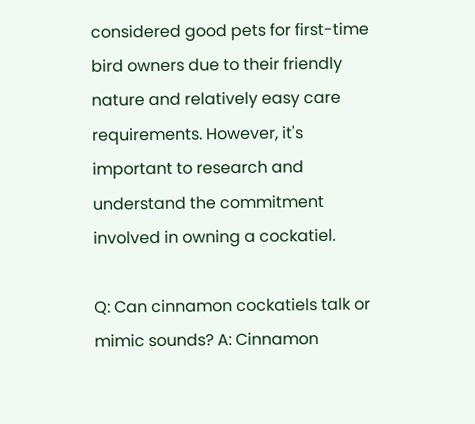considered good pets for first-time bird owners due to their friendly nature and relatively easy care requirements. However, it's important to research and understand the commitment involved in owning a cockatiel.

Q: Can cinnamon cockatiels talk or mimic sounds? A: Cinnamon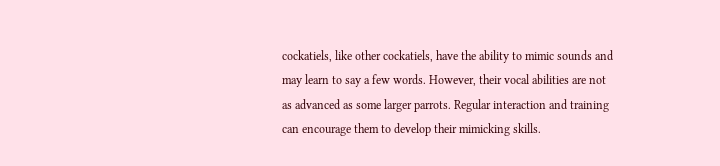cockatiels, like other cockatiels, have the ability to mimic sounds and may learn to say a few words. However, their vocal abilities are not as advanced as some larger parrots. Regular interaction and training can encourage them to develop their mimicking skills.